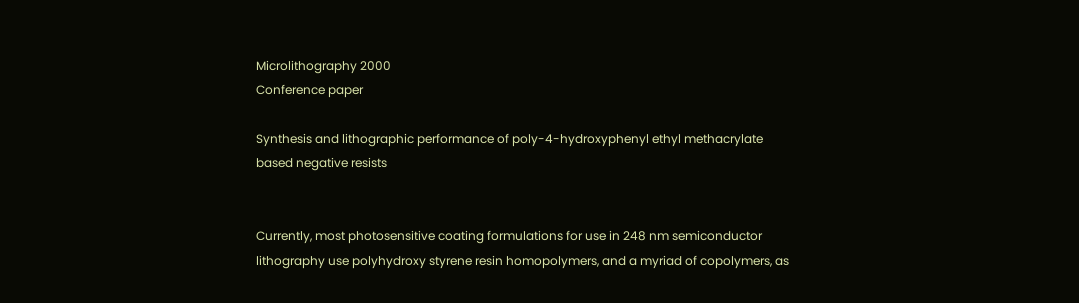Microlithography 2000
Conference paper

Synthesis and lithographic performance of poly-4-hydroxyphenyl ethyl methacrylate based negative resists


Currently, most photosensitive coating formulations for use in 248 nm semiconductor lithography use polyhydroxy styrene resin homopolymers, and a myriad of copolymers, as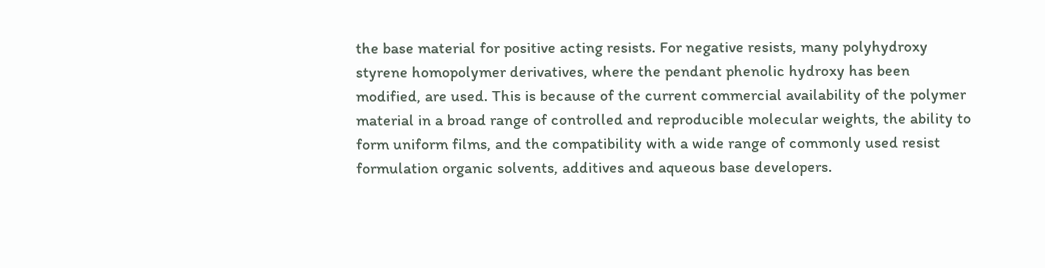the base material for positive acting resists. For negative resists, many polyhydroxy styrene homopolymer derivatives, where the pendant phenolic hydroxy has been modified, are used. This is because of the current commercial availability of the polymer material in a broad range of controlled and reproducible molecular weights, the ability to form uniform films, and the compatibility with a wide range of commonly used resist formulation organic solvents, additives and aqueous base developers.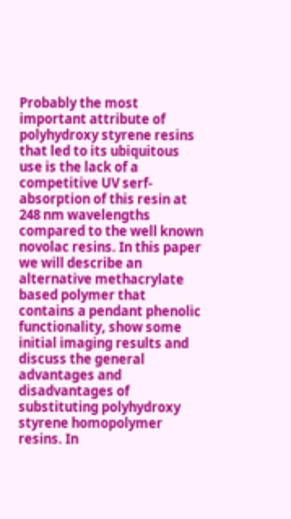Probably the most important attribute of polyhydroxy styrene resins that led to its ubiquitous use is the lack of a competitive UV serf-absorption of this resin at 248 nm wavelengths compared to the well known novolac resins. In this paper we will describe an alternative methacrylate based polymer that contains a pendant phenolic functionality, show some initial imaging results and discuss the general advantages and disadvantages of substituting polyhydroxy styrene homopolymer resins. In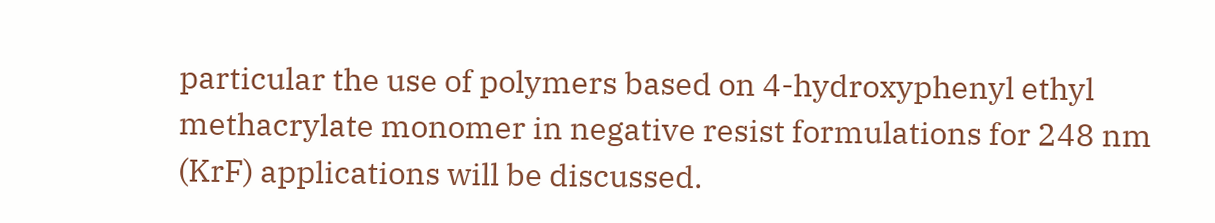particular the use of polymers based on 4-hydroxyphenyl ethyl methacrylate monomer in negative resist formulations for 248 nm (KrF) applications will be discussed.